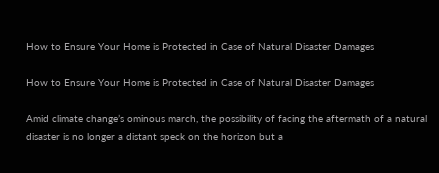How to Ensure Your Home is Protected in Case of Natural Disaster Damages

How to Ensure Your Home is Protected in Case of Natural Disaster Damages

Amid climate change’s ominous march, the possibility of facing the aftermath of a natural disaster is no longer a distant speck on the horizon but a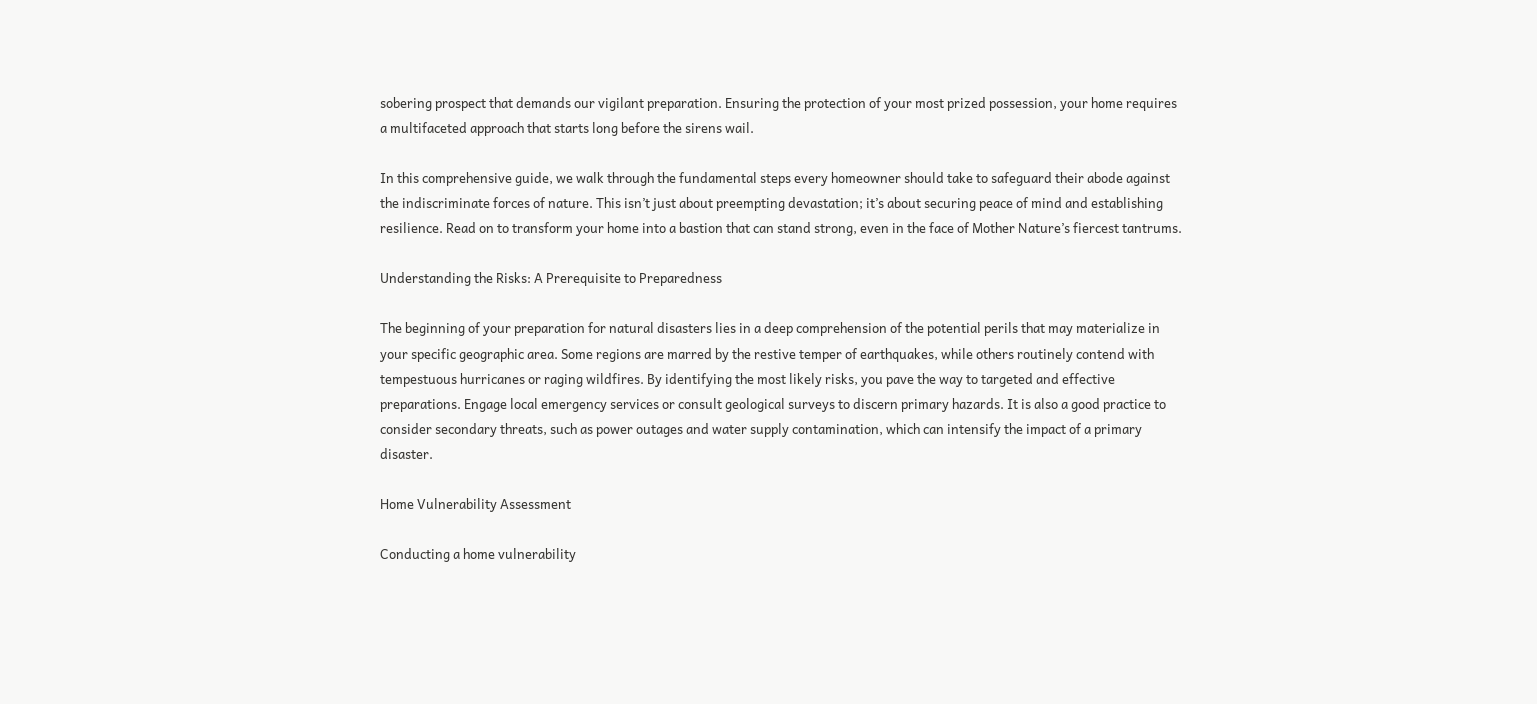sobering prospect that demands our vigilant preparation. Ensuring the protection of your most prized possession, your home requires a multifaceted approach that starts long before the sirens wail.

In this comprehensive guide, we walk through the fundamental steps every homeowner should take to safeguard their abode against the indiscriminate forces of nature. This isn’t just about preempting devastation; it’s about securing peace of mind and establishing resilience. Read on to transform your home into a bastion that can stand strong, even in the face of Mother Nature’s fiercest tantrums.

Understanding the Risks: A Prerequisite to Preparedness

The beginning of your preparation for natural disasters lies in a deep comprehension of the potential perils that may materialize in your specific geographic area. Some regions are marred by the restive temper of earthquakes, while others routinely contend with tempestuous hurricanes or raging wildfires. By identifying the most likely risks, you pave the way to targeted and effective preparations. Engage local emergency services or consult geological surveys to discern primary hazards. It is also a good practice to consider secondary threats, such as power outages and water supply contamination, which can intensify the impact of a primary disaster.

Home Vulnerability Assessment

Conducting a home vulnerability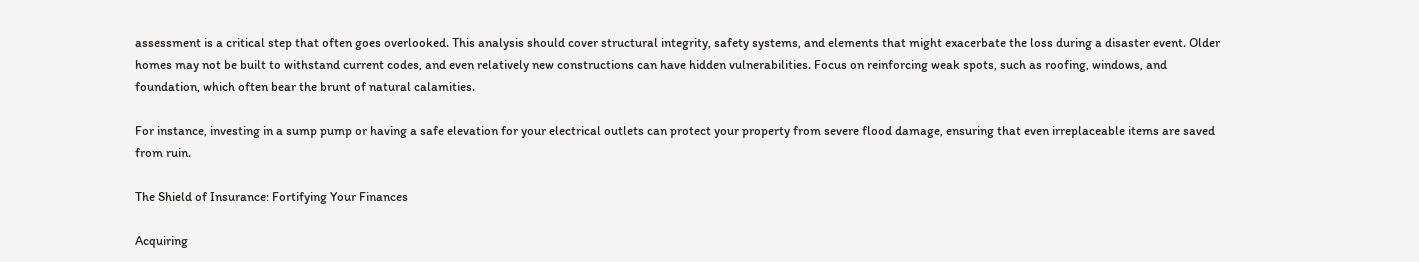assessment is a critical step that often goes overlooked. This analysis should cover structural integrity, safety systems, and elements that might exacerbate the loss during a disaster event. Older homes may not be built to withstand current codes, and even relatively new constructions can have hidden vulnerabilities. Focus on reinforcing weak spots, such as roofing, windows, and foundation, which often bear the brunt of natural calamities.

For instance, investing in a sump pump or having a safe elevation for your electrical outlets can protect your property from severe flood damage, ensuring that even irreplaceable items are saved from ruin.

The Shield of Insurance: Fortifying Your Finances

Acquiring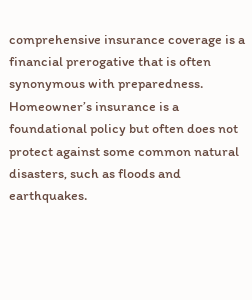comprehensive insurance coverage is a financial prerogative that is often synonymous with preparedness. Homeowner’s insurance is a foundational policy but often does not protect against some common natural disasters, such as floods and earthquakes.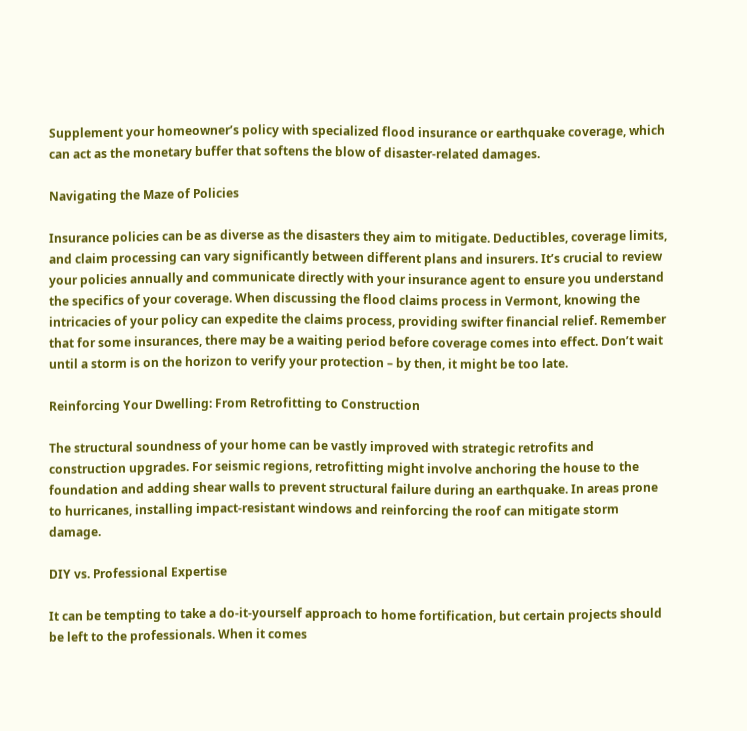Supplement your homeowner’s policy with specialized flood insurance or earthquake coverage, which can act as the monetary buffer that softens the blow of disaster-related damages.

Navigating the Maze of Policies

Insurance policies can be as diverse as the disasters they aim to mitigate. Deductibles, coverage limits, and claim processing can vary significantly between different plans and insurers. It’s crucial to review your policies annually and communicate directly with your insurance agent to ensure you understand the specifics of your coverage. When discussing the flood claims process in Vermont, knowing the intricacies of your policy can expedite the claims process, providing swifter financial relief. Remember that for some insurances, there may be a waiting period before coverage comes into effect. Don’t wait until a storm is on the horizon to verify your protection – by then, it might be too late.

Reinforcing Your Dwelling: From Retrofitting to Construction

The structural soundness of your home can be vastly improved with strategic retrofits and construction upgrades. For seismic regions, retrofitting might involve anchoring the house to the foundation and adding shear walls to prevent structural failure during an earthquake. In areas prone to hurricanes, installing impact-resistant windows and reinforcing the roof can mitigate storm damage.

DIY vs. Professional Expertise

It can be tempting to take a do-it-yourself approach to home fortification, but certain projects should be left to the professionals. When it comes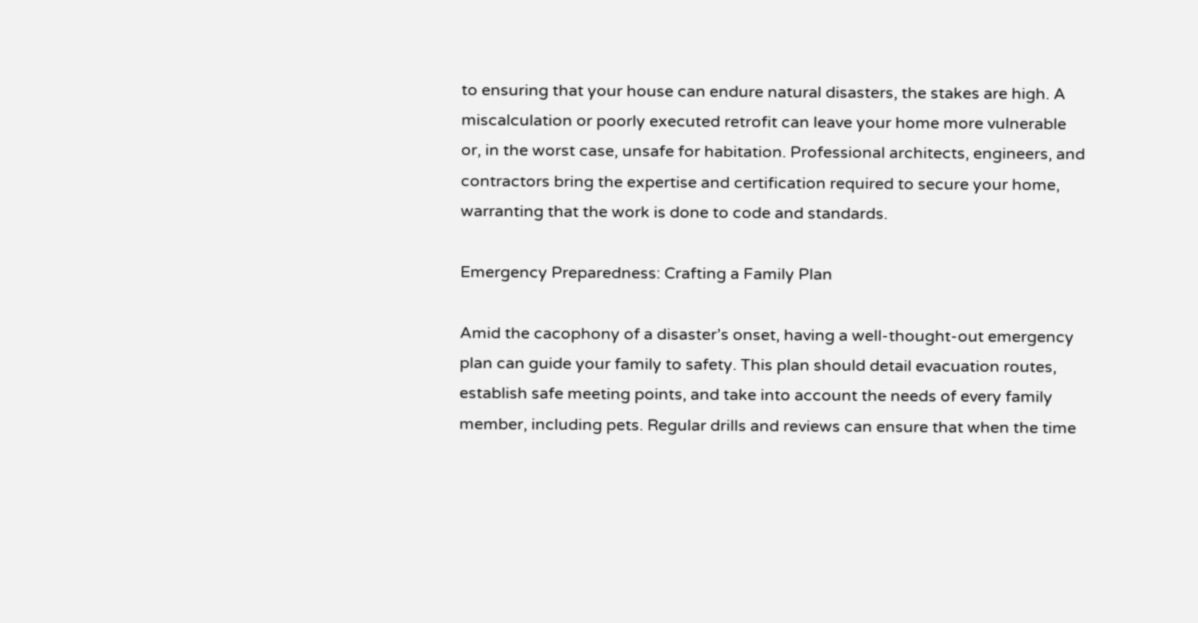to ensuring that your house can endure natural disasters, the stakes are high. A miscalculation or poorly executed retrofit can leave your home more vulnerable or, in the worst case, unsafe for habitation. Professional architects, engineers, and contractors bring the expertise and certification required to secure your home, warranting that the work is done to code and standards.

Emergency Preparedness: Crafting a Family Plan

Amid the cacophony of a disaster’s onset, having a well-thought-out emergency plan can guide your family to safety. This plan should detail evacuation routes, establish safe meeting points, and take into account the needs of every family member, including pets. Regular drills and reviews can ensure that when the time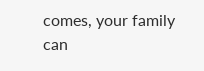comes, your family can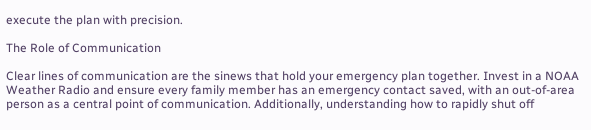execute the plan with precision.

The Role of Communication

Clear lines of communication are the sinews that hold your emergency plan together. Invest in a NOAA Weather Radio and ensure every family member has an emergency contact saved, with an out-of-area person as a central point of communication. Additionally, understanding how to rapidly shut off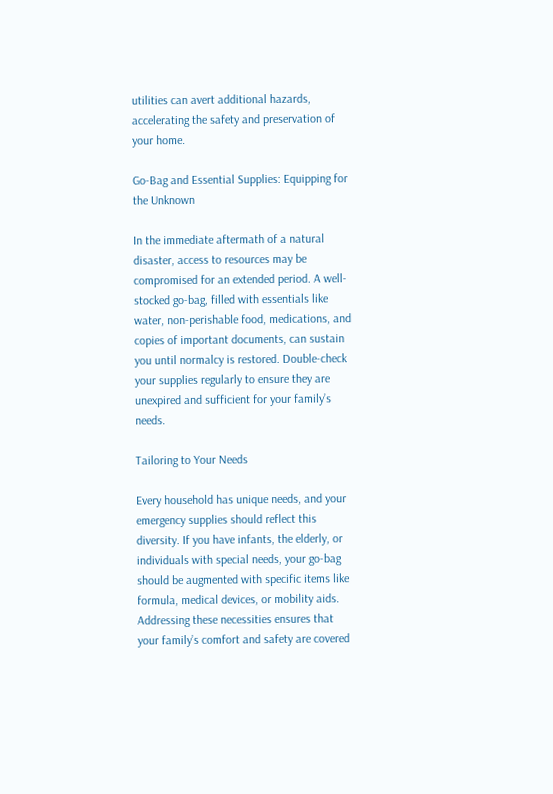utilities can avert additional hazards, accelerating the safety and preservation of your home.

Go-Bag and Essential Supplies: Equipping for the Unknown

In the immediate aftermath of a natural disaster, access to resources may be compromised for an extended period. A well-stocked go-bag, filled with essentials like water, non-perishable food, medications, and copies of important documents, can sustain you until normalcy is restored. Double-check your supplies regularly to ensure they are unexpired and sufficient for your family’s needs.

Tailoring to Your Needs

Every household has unique needs, and your emergency supplies should reflect this diversity. If you have infants, the elderly, or individuals with special needs, your go-bag should be augmented with specific items like formula, medical devices, or mobility aids. Addressing these necessities ensures that your family’s comfort and safety are covered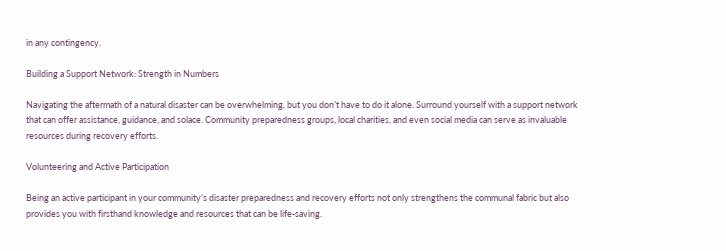in any contingency.

Building a Support Network: Strength in Numbers

Navigating the aftermath of a natural disaster can be overwhelming, but you don’t have to do it alone. Surround yourself with a support network that can offer assistance, guidance, and solace. Community preparedness groups, local charities, and even social media can serve as invaluable resources during recovery efforts.

Volunteering and Active Participation

Being an active participant in your community’s disaster preparedness and recovery efforts not only strengthens the communal fabric but also provides you with firsthand knowledge and resources that can be life-saving.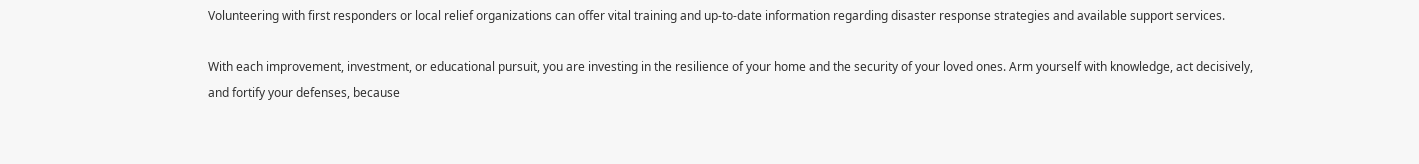Volunteering with first responders or local relief organizations can offer vital training and up-to-date information regarding disaster response strategies and available support services.

With each improvement, investment, or educational pursuit, you are investing in the resilience of your home and the security of your loved ones. Arm yourself with knowledge, act decisively, and fortify your defenses, because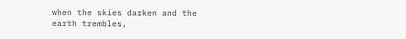when the skies darken and the earth trembles,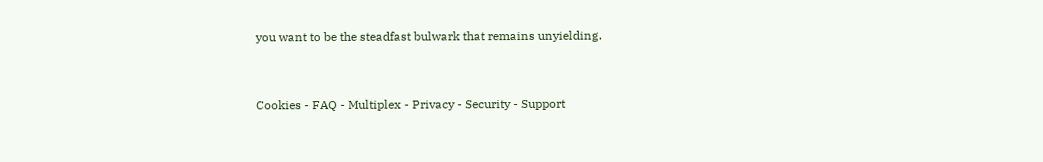you want to be the steadfast bulwark that remains unyielding.


Cookies - FAQ - Multiplex - Privacy - Security - Support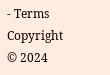- Terms
Copyright © 2024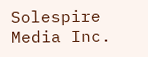Solespire Media Inc.